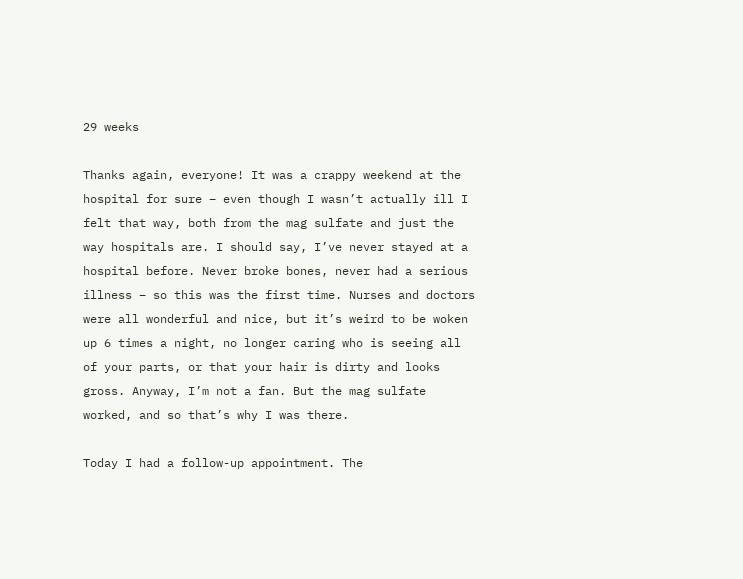29 weeks

Thanks again, everyone! It was a crappy weekend at the hospital for sure – even though I wasn’t actually ill I felt that way, both from the mag sulfate and just the way hospitals are. I should say, I’ve never stayed at a hospital before. Never broke bones, never had a serious illness – so this was the first time. Nurses and doctors were all wonderful and nice, but it’s weird to be woken up 6 times a night, no longer caring who is seeing all of your parts, or that your hair is dirty and looks gross. Anyway, I’m not a fan. But the mag sulfate worked, and so that’s why I was there.

Today I had a follow-up appointment. The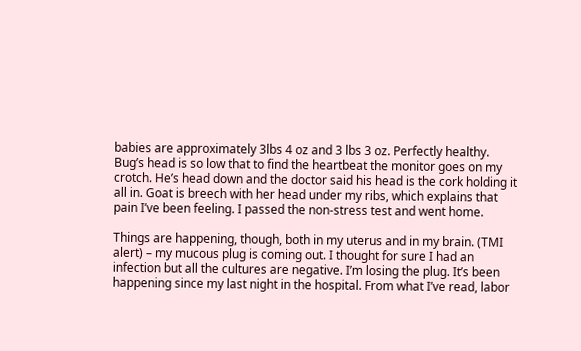babies are approximately 3lbs 4 oz and 3 lbs 3 oz. Perfectly healthy. Bug’s head is so low that to find the heartbeat the monitor goes on my crotch. He’s head down and the doctor said his head is the cork holding it all in. Goat is breech with her head under my ribs, which explains that pain I’ve been feeling. I passed the non-stress test and went home.

Things are happening, though, both in my uterus and in my brain. (TMI alert) – my mucous plug is coming out. I thought for sure I had an infection but all the cultures are negative. I’m losing the plug. It’s been happening since my last night in the hospital. From what I’ve read, labor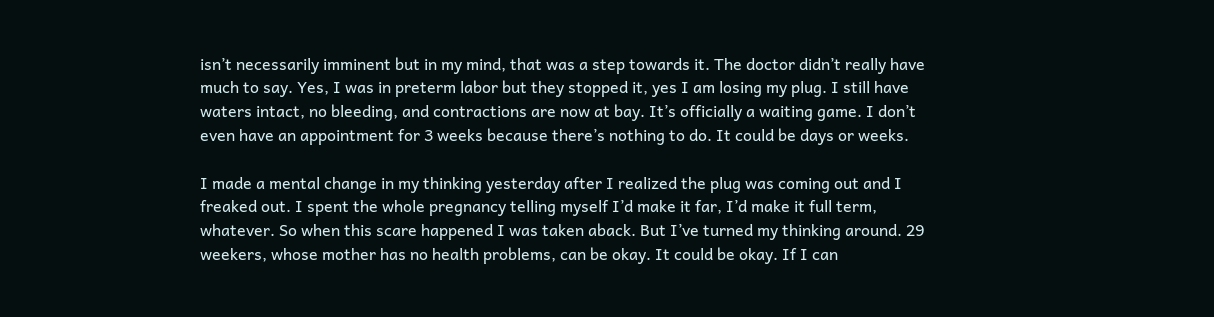isn’t necessarily imminent but in my mind, that was a step towards it. The doctor didn’t really have much to say. Yes, I was in preterm labor but they stopped it, yes I am losing my plug. I still have waters intact, no bleeding, and contractions are now at bay. It’s officially a waiting game. I don’t even have an appointment for 3 weeks because there’s nothing to do. It could be days or weeks.

I made a mental change in my thinking yesterday after I realized the plug was coming out and I freaked out. I spent the whole pregnancy telling myself I’d make it far, I’d make it full term, whatever. So when this scare happened I was taken aback. But I’ve turned my thinking around. 29 weekers, whose mother has no health problems, can be okay. It could be okay. If I can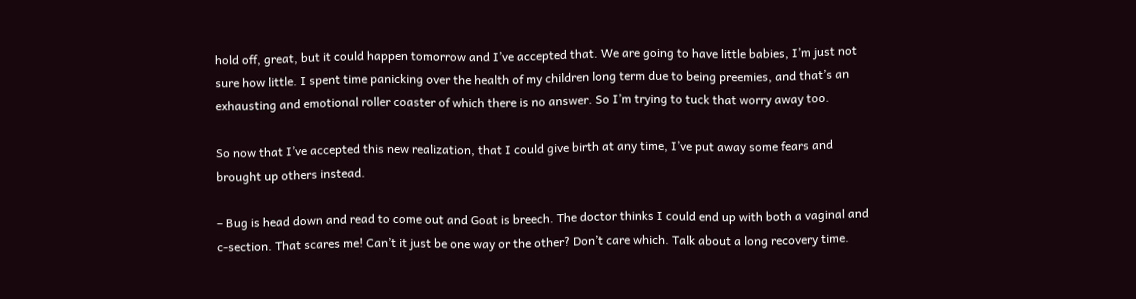hold off, great, but it could happen tomorrow and I’ve accepted that. We are going to have little babies, I’m just not sure how little. I spent time panicking over the health of my children long term due to being preemies, and that’s an exhausting and emotional roller coaster of which there is no answer. So I’m trying to tuck that worry away too.

So now that I’ve accepted this new realization, that I could give birth at any time, I’ve put away some fears and brought up others instead.

– Bug is head down and read to come out and Goat is breech. The doctor thinks I could end up with both a vaginal and c-section. That scares me! Can’t it just be one way or the other? Don’t care which. Talk about a long recovery time.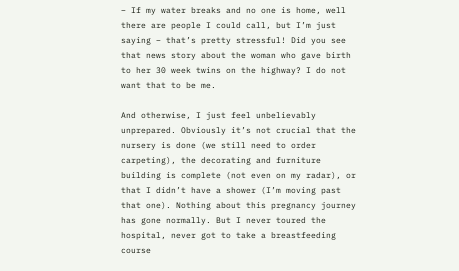– If my water breaks and no one is home, well there are people I could call, but I’m just saying – that’s pretty stressful! Did you see that news story about the woman who gave birth to her 30 week twins on the highway? I do not want that to be me.

And otherwise, I just feel unbelievably unprepared. Obviously it’s not crucial that the nursery is done (we still need to order carpeting), the decorating and furniture building is complete (not even on my radar), or that I didn’t have a shower (I’m moving past that one). Nothing about this pregnancy journey has gone normally. But I never toured the hospital, never got to take a breastfeeding course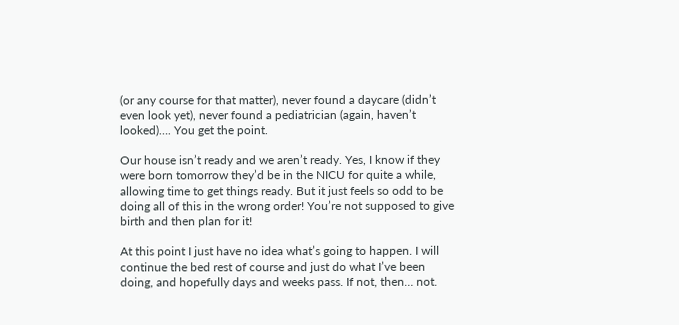(or any course for that matter), never found a daycare (didn’t even look yet), never found a pediatrician (again, haven’t looked)…. You get the point.

Our house isn’t ready and we aren’t ready. Yes, I know if they were born tomorrow they’d be in the NICU for quite a while, allowing time to get things ready. But it just feels so odd to be doing all of this in the wrong order! You’re not supposed to give birth and then plan for it!

At this point I just have no idea what’s going to happen. I will continue the bed rest of course and just do what I’ve been doing, and hopefully days and weeks pass. If not, then… not.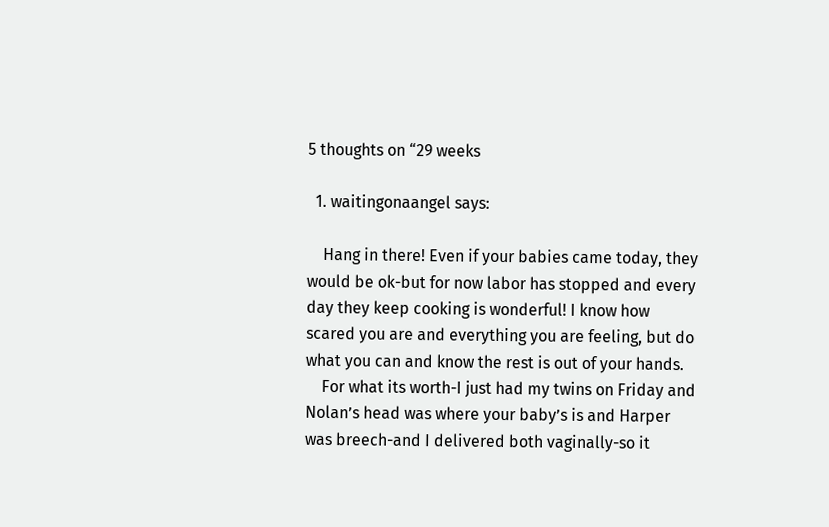5 thoughts on “29 weeks

  1. waitingonaangel says:

    Hang in there! Even if your babies came today, they would be ok-but for now labor has stopped and every day they keep cooking is wonderful! I know how scared you are and everything you are feeling, but do what you can and know the rest is out of your hands.
    For what its worth-I just had my twins on Friday and Nolan’s head was where your baby’s is and Harper was breech-and I delivered both vaginally-so it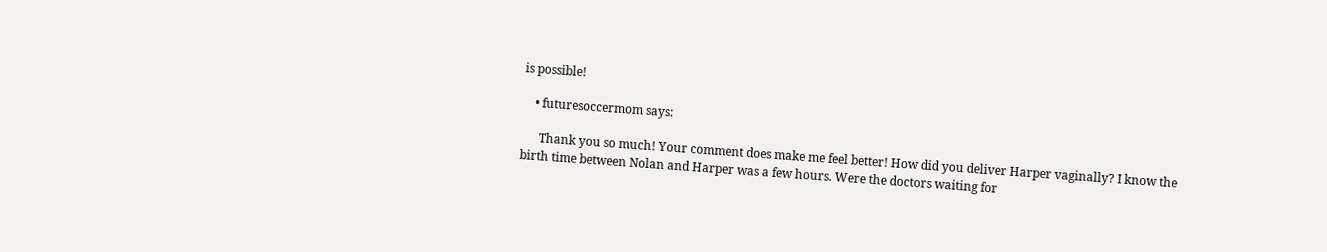is possible!

    • futuresoccermom says:

      Thank you so much! Your comment does make me feel better! How did you deliver Harper vaginally? I know the birth time between Nolan and Harper was a few hours. Were the doctors waiting for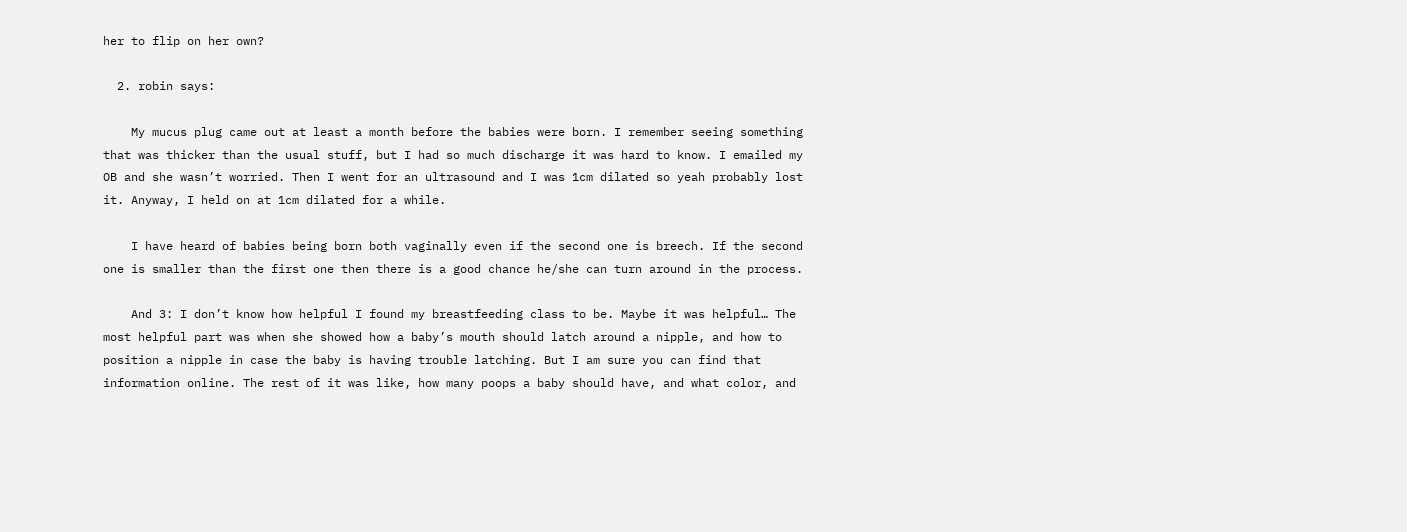her to flip on her own?

  2. robin says:

    My mucus plug came out at least a month before the babies were born. I remember seeing something that was thicker than the usual stuff, but I had so much discharge it was hard to know. I emailed my OB and she wasn’t worried. Then I went for an ultrasound and I was 1cm dilated so yeah probably lost it. Anyway, I held on at 1cm dilated for a while.

    I have heard of babies being born both vaginally even if the second one is breech. If the second one is smaller than the first one then there is a good chance he/she can turn around in the process.

    And 3: I don’t know how helpful I found my breastfeeding class to be. Maybe it was helpful… The most helpful part was when she showed how a baby’s mouth should latch around a nipple, and how to position a nipple in case the baby is having trouble latching. But I am sure you can find that information online. The rest of it was like, how many poops a baby should have, and what color, and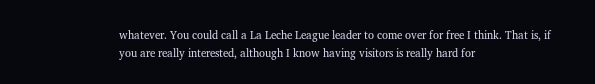whatever. You could call a La Leche League leader to come over for free I think. That is, if you are really interested, although I know having visitors is really hard for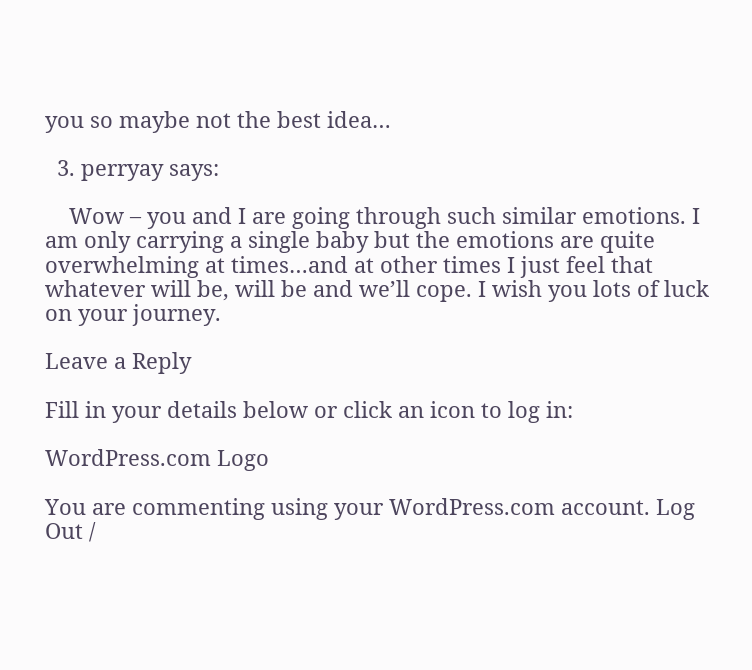you so maybe not the best idea…

  3. perryay says:

    Wow – you and I are going through such similar emotions. I am only carrying a single baby but the emotions are quite overwhelming at times…and at other times I just feel that whatever will be, will be and we’ll cope. I wish you lots of luck on your journey.

Leave a Reply

Fill in your details below or click an icon to log in:

WordPress.com Logo

You are commenting using your WordPress.com account. Log Out /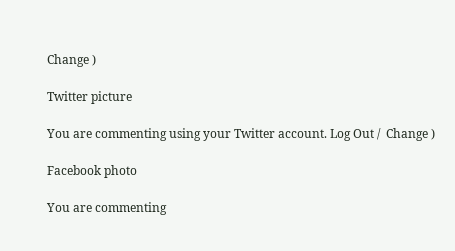Change )

Twitter picture

You are commenting using your Twitter account. Log Out /  Change )

Facebook photo

You are commenting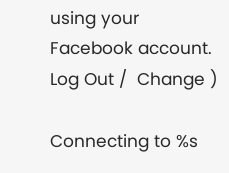using your Facebook account. Log Out /  Change )

Connecting to %s